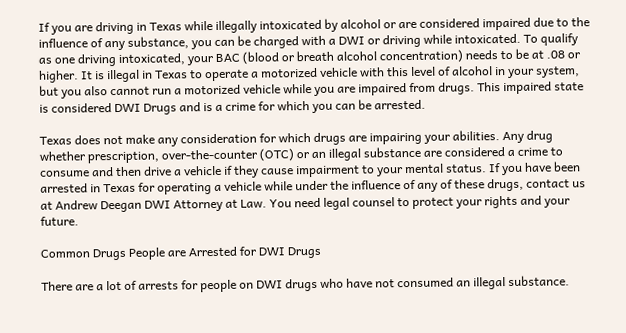If you are driving in Texas while illegally intoxicated by alcohol or are considered impaired due to the influence of any substance, you can be charged with a DWI or driving while intoxicated. To qualify as one driving intoxicated, your BAC (blood or breath alcohol concentration) needs to be at .08 or higher. It is illegal in Texas to operate a motorized vehicle with this level of alcohol in your system, but you also cannot run a motorized vehicle while you are impaired from drugs. This impaired state is considered DWI Drugs and is a crime for which you can be arrested.

Texas does not make any consideration for which drugs are impairing your abilities. Any drug whether prescription, over-the-counter (OTC) or an illegal substance are considered a crime to consume and then drive a vehicle if they cause impairment to your mental status. If you have been arrested in Texas for operating a vehicle while under the influence of any of these drugs, contact us at Andrew Deegan DWI Attorney at Law. You need legal counsel to protect your rights and your future.

Common Drugs People are Arrested for DWI Drugs

There are a lot of arrests for people on DWI drugs who have not consumed an illegal substance.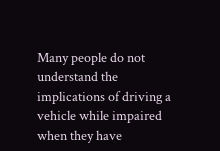Many people do not understand the implications of driving a vehicle while impaired when they have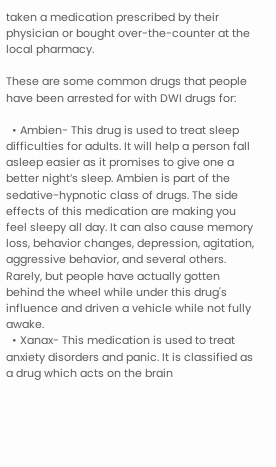taken a medication prescribed by their physician or bought over-the-counter at the local pharmacy.

These are some common drugs that people have been arrested for with DWI drugs for:

  • Ambien- This drug is used to treat sleep difficulties for adults. It will help a person fall asleep easier as it promises to give one a better night’s sleep. Ambien is part of the sedative-hypnotic class of drugs. The side effects of this medication are making you feel sleepy all day. It can also cause memory loss, behavior changes, depression, agitation, aggressive behavior, and several others. Rarely, but people have actually gotten behind the wheel while under this drug's influence and driven a vehicle while not fully awake.
  • Xanax- This medication is used to treat anxiety disorders and panic. It is classified as a drug which acts on the brain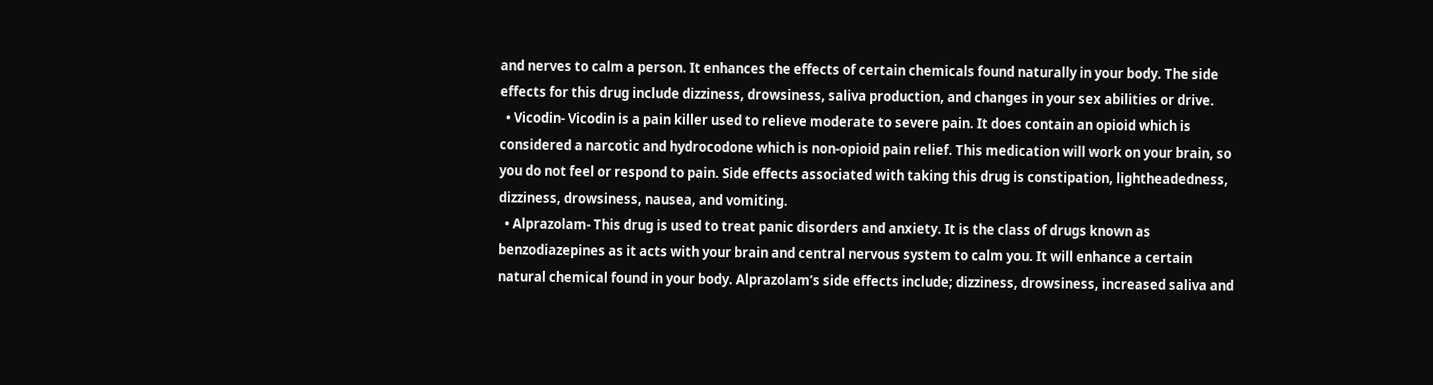and nerves to calm a person. It enhances the effects of certain chemicals found naturally in your body. The side effects for this drug include dizziness, drowsiness, saliva production, and changes in your sex abilities or drive.
  • Vicodin- Vicodin is a pain killer used to relieve moderate to severe pain. It does contain an opioid which is considered a narcotic and hydrocodone which is non-opioid pain relief. This medication will work on your brain, so you do not feel or respond to pain. Side effects associated with taking this drug is constipation, lightheadedness, dizziness, drowsiness, nausea, and vomiting.
  • Alprazolam- This drug is used to treat panic disorders and anxiety. It is the class of drugs known as benzodiazepines as it acts with your brain and central nervous system to calm you. It will enhance a certain natural chemical found in your body. Alprazolam’s side effects include; dizziness, drowsiness, increased saliva and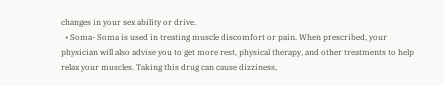changes in your sex ability or drive.
  • Soma- Soma is used in treating muscle discomfort or pain. When prescribed, your physician will also advise you to get more rest, physical therapy, and other treatments to help relax your muscles. Taking this drug can cause dizziness,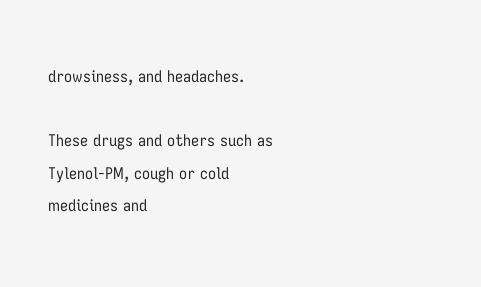drowsiness, and headaches.

These drugs and others such as Tylenol-PM, cough or cold medicines and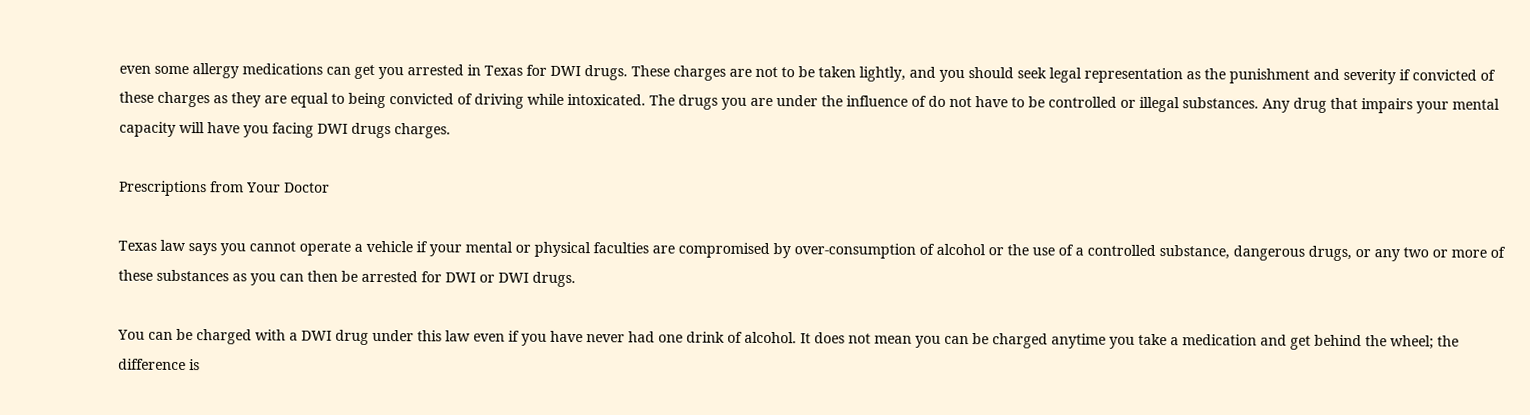even some allergy medications can get you arrested in Texas for DWI drugs. These charges are not to be taken lightly, and you should seek legal representation as the punishment and severity if convicted of these charges as they are equal to being convicted of driving while intoxicated. The drugs you are under the influence of do not have to be controlled or illegal substances. Any drug that impairs your mental capacity will have you facing DWI drugs charges.

Prescriptions from Your Doctor

Texas law says you cannot operate a vehicle if your mental or physical faculties are compromised by over-consumption of alcohol or the use of a controlled substance, dangerous drugs, or any two or more of these substances as you can then be arrested for DWI or DWI drugs.

You can be charged with a DWI drug under this law even if you have never had one drink of alcohol. It does not mean you can be charged anytime you take a medication and get behind the wheel; the difference is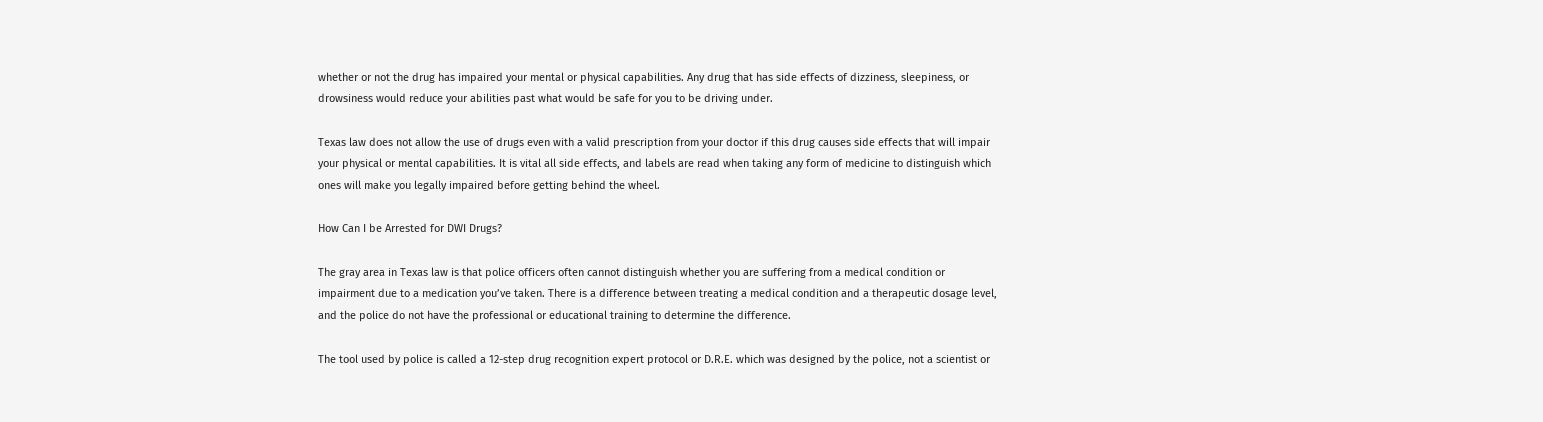whether or not the drug has impaired your mental or physical capabilities. Any drug that has side effects of dizziness, sleepiness, or drowsiness would reduce your abilities past what would be safe for you to be driving under.

Texas law does not allow the use of drugs even with a valid prescription from your doctor if this drug causes side effects that will impair your physical or mental capabilities. It is vital all side effects, and labels are read when taking any form of medicine to distinguish which ones will make you legally impaired before getting behind the wheel.

How Can I be Arrested for DWI Drugs?

The gray area in Texas law is that police officers often cannot distinguish whether you are suffering from a medical condition or impairment due to a medication you’ve taken. There is a difference between treating a medical condition and a therapeutic dosage level, and the police do not have the professional or educational training to determine the difference.

The tool used by police is called a 12-step drug recognition expert protocol or D.R.E. which was designed by the police, not a scientist or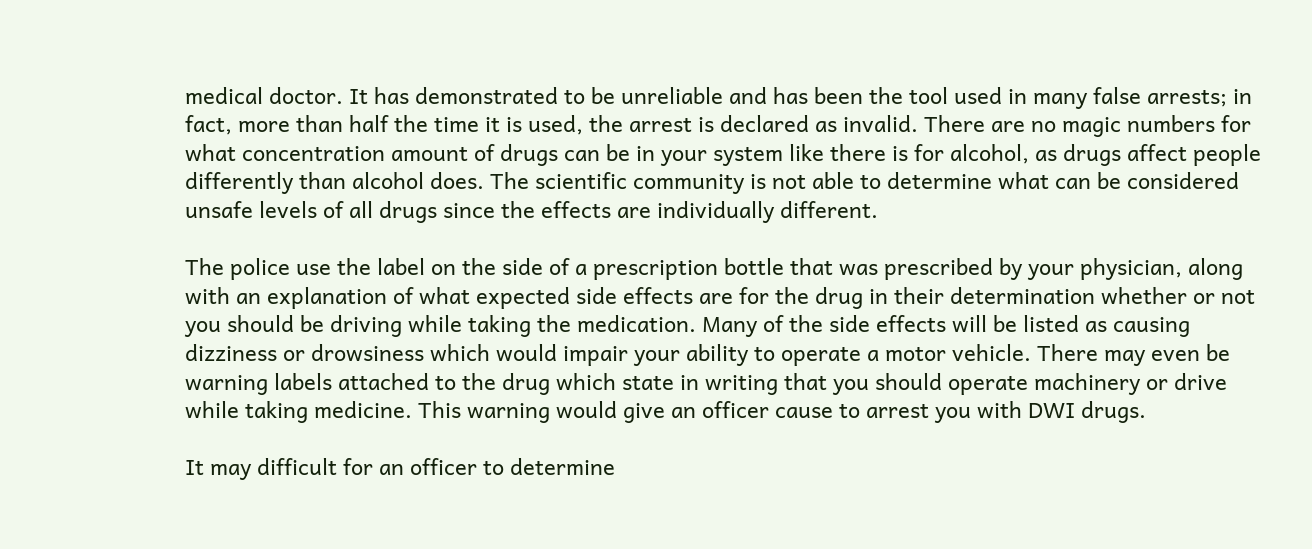medical doctor. It has demonstrated to be unreliable and has been the tool used in many false arrests; in fact, more than half the time it is used, the arrest is declared as invalid. There are no magic numbers for what concentration amount of drugs can be in your system like there is for alcohol, as drugs affect people differently than alcohol does. The scientific community is not able to determine what can be considered unsafe levels of all drugs since the effects are individually different.

The police use the label on the side of a prescription bottle that was prescribed by your physician, along with an explanation of what expected side effects are for the drug in their determination whether or not you should be driving while taking the medication. Many of the side effects will be listed as causing dizziness or drowsiness which would impair your ability to operate a motor vehicle. There may even be warning labels attached to the drug which state in writing that you should operate machinery or drive while taking medicine. This warning would give an officer cause to arrest you with DWI drugs.

It may difficult for an officer to determine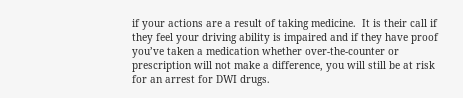if your actions are a result of taking medicine.  It is their call if they feel your driving ability is impaired and if they have proof you’ve taken a medication whether over-the-counter or prescription will not make a difference, you will still be at risk for an arrest for DWI drugs.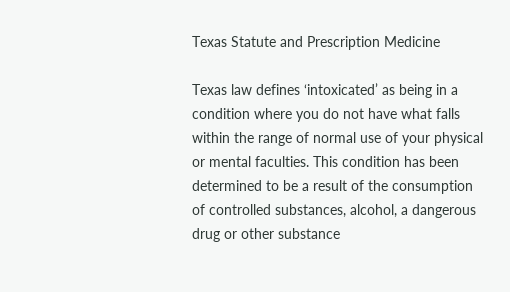Texas Statute and Prescription Medicine

Texas law defines ‘intoxicated’ as being in a condition where you do not have what falls within the range of normal use of your physical or mental faculties. This condition has been determined to be a result of the consumption of controlled substances, alcohol, a dangerous drug or other substance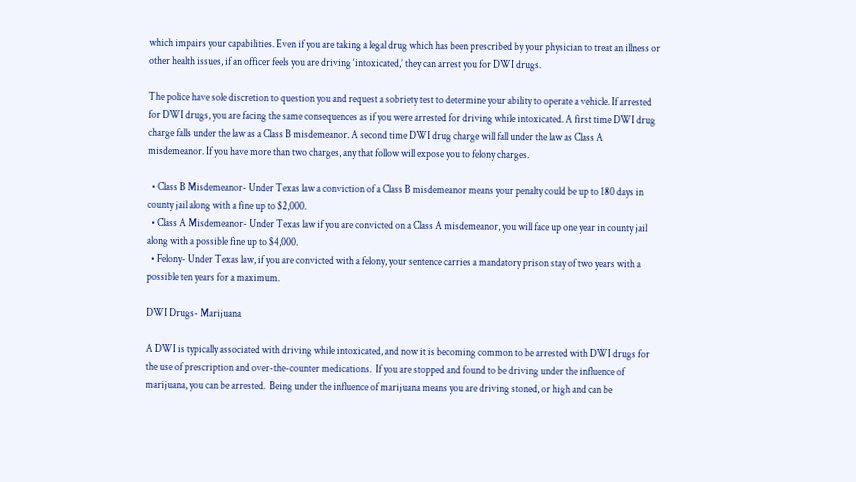which impairs your capabilities. Even if you are taking a legal drug which has been prescribed by your physician to treat an illness or other health issues, if an officer feels you are driving ‘intoxicated,’ they can arrest you for DWI drugs.

The police have sole discretion to question you and request a sobriety test to determine your ability to operate a vehicle. If arrested for DWI drugs, you are facing the same consequences as if you were arrested for driving while intoxicated. A first time DWI drug charge falls under the law as a Class B misdemeanor. A second time DWI drug charge will fall under the law as Class A misdemeanor. If you have more than two charges, any that follow will expose you to felony charges.

  • Class B Misdemeanor- Under Texas law a conviction of a Class B misdemeanor means your penalty could be up to 180 days in county jail along with a fine up to $2,000.
  • Class A Misdemeanor- Under Texas law if you are convicted on a Class A misdemeanor, you will face up one year in county jail along with a possible fine up to $4,000.
  • Felony- Under Texas law, if you are convicted with a felony, your sentence carries a mandatory prison stay of two years with a possible ten years for a maximum.

DWI Drugs- Marijuana

A DWI is typically associated with driving while intoxicated, and now it is becoming common to be arrested with DWI drugs for the use of prescription and over-the-counter medications.  If you are stopped and found to be driving under the influence of marijuana, you can be arrested.  Being under the influence of marijuana means you are driving stoned, or high and can be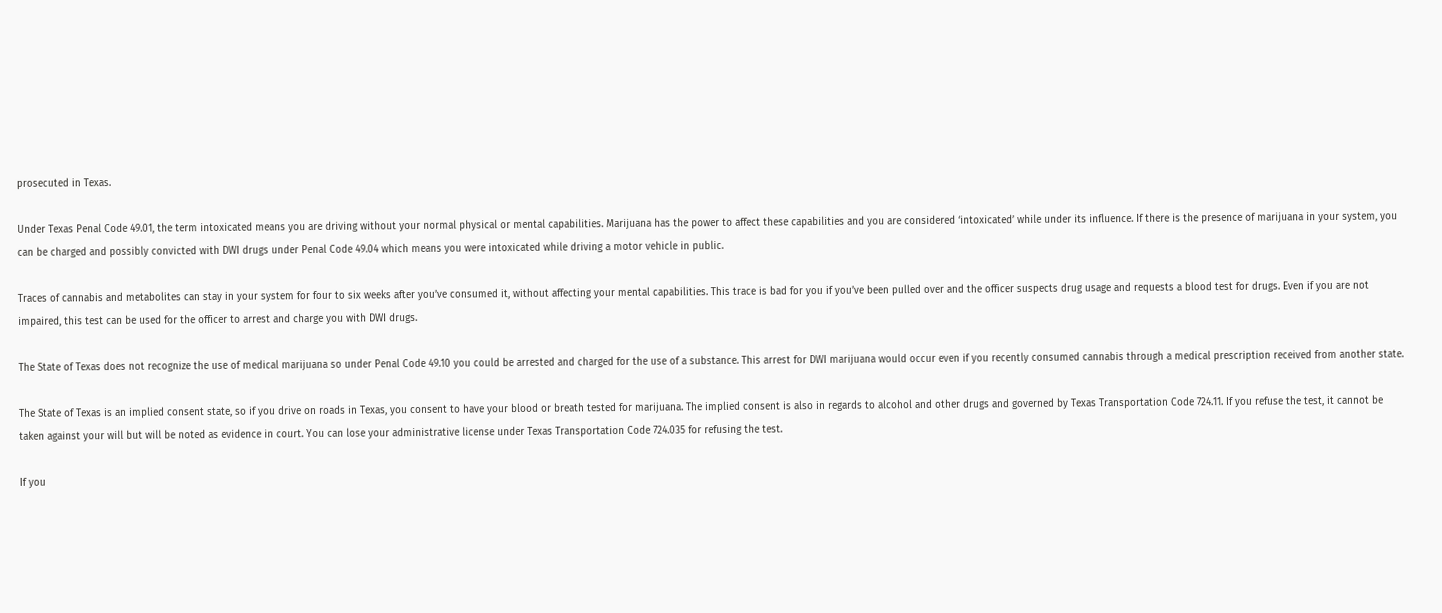prosecuted in Texas.

Under Texas Penal Code 49.01, the term intoxicated means you are driving without your normal physical or mental capabilities. Marijuana has the power to affect these capabilities and you are considered ‘intoxicated’ while under its influence. If there is the presence of marijuana in your system, you can be charged and possibly convicted with DWI drugs under Penal Code 49.04 which means you were intoxicated while driving a motor vehicle in public.

Traces of cannabis and metabolites can stay in your system for four to six weeks after you’ve consumed it, without affecting your mental capabilities. This trace is bad for you if you’ve been pulled over and the officer suspects drug usage and requests a blood test for drugs. Even if you are not impaired, this test can be used for the officer to arrest and charge you with DWI drugs.

The State of Texas does not recognize the use of medical marijuana so under Penal Code 49.10 you could be arrested and charged for the use of a substance. This arrest for DWI marijuana would occur even if you recently consumed cannabis through a medical prescription received from another state.

The State of Texas is an implied consent state, so if you drive on roads in Texas, you consent to have your blood or breath tested for marijuana. The implied consent is also in regards to alcohol and other drugs and governed by Texas Transportation Code 724.11. If you refuse the test, it cannot be taken against your will but will be noted as evidence in court. You can lose your administrative license under Texas Transportation Code 724.035 for refusing the test.

If you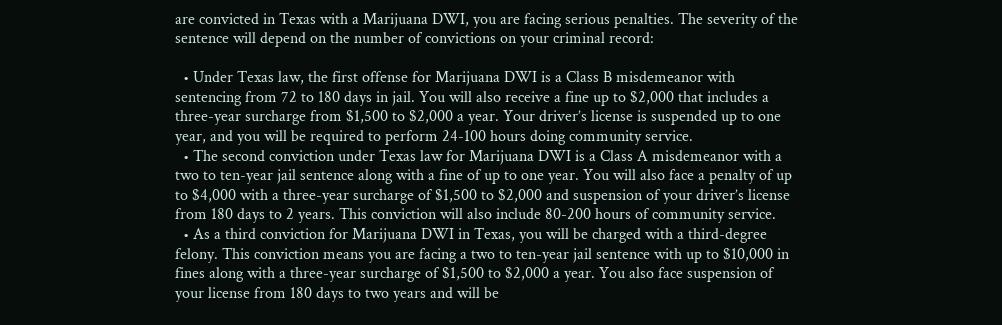are convicted in Texas with a Marijuana DWI, you are facing serious penalties. The severity of the sentence will depend on the number of convictions on your criminal record:

  • Under Texas law, the first offense for Marijuana DWI is a Class B misdemeanor with sentencing from 72 to 180 days in jail. You will also receive a fine up to $2,000 that includes a three-year surcharge from $1,500 to $2,000 a year. Your driver’s license is suspended up to one year, and you will be required to perform 24-100 hours doing community service.
  • The second conviction under Texas law for Marijuana DWI is a Class A misdemeanor with a two to ten-year jail sentence along with a fine of up to one year. You will also face a penalty of up to $4,000 with a three-year surcharge of $1,500 to $2,000 and suspension of your driver’s license from 180 days to 2 years. This conviction will also include 80-200 hours of community service.
  • As a third conviction for Marijuana DWI in Texas, you will be charged with a third-degree felony. This conviction means you are facing a two to ten-year jail sentence with up to $10,000 in fines along with a three-year surcharge of $1,500 to $2,000 a year. You also face suspension of your license from 180 days to two years and will be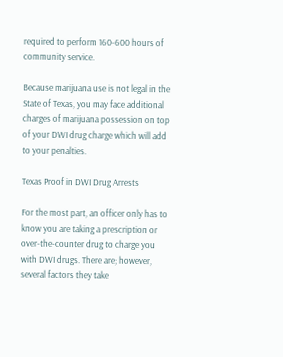required to perform 160-600 hours of community service.

Because marijuana use is not legal in the State of Texas, you may face additional charges of marijuana possession on top of your DWI drug charge which will add to your penalties.

Texas Proof in DWI Drug Arrests

For the most part, an officer only has to know you are taking a prescription or over-the-counter drug to charge you with DWI drugs. There are; however, several factors they take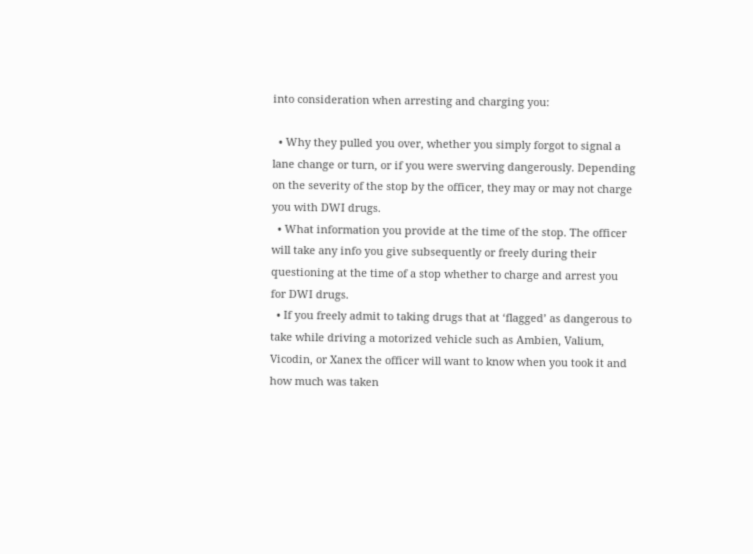into consideration when arresting and charging you:

  • Why they pulled you over, whether you simply forgot to signal a lane change or turn, or if you were swerving dangerously. Depending on the severity of the stop by the officer, they may or may not charge you with DWI drugs.
  • What information you provide at the time of the stop. The officer will take any info you give subsequently or freely during their questioning at the time of a stop whether to charge and arrest you for DWI drugs.
  • If you freely admit to taking drugs that at ‘flagged’ as dangerous to take while driving a motorized vehicle such as Ambien, Valium, Vicodin, or Xanex the officer will want to know when you took it and how much was taken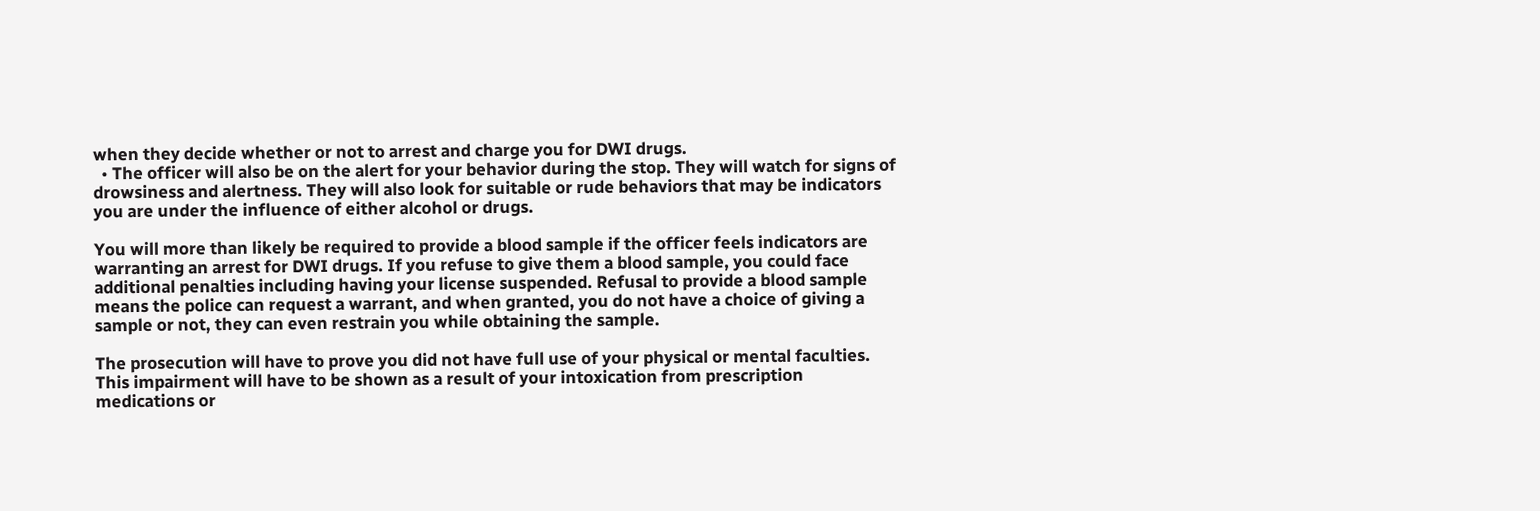when they decide whether or not to arrest and charge you for DWI drugs.
  • The officer will also be on the alert for your behavior during the stop. They will watch for signs of drowsiness and alertness. They will also look for suitable or rude behaviors that may be indicators you are under the influence of either alcohol or drugs.

You will more than likely be required to provide a blood sample if the officer feels indicators are warranting an arrest for DWI drugs. If you refuse to give them a blood sample, you could face additional penalties including having your license suspended. Refusal to provide a blood sample means the police can request a warrant, and when granted, you do not have a choice of giving a sample or not, they can even restrain you while obtaining the sample.

The prosecution will have to prove you did not have full use of your physical or mental faculties. This impairment will have to be shown as a result of your intoxication from prescription medications or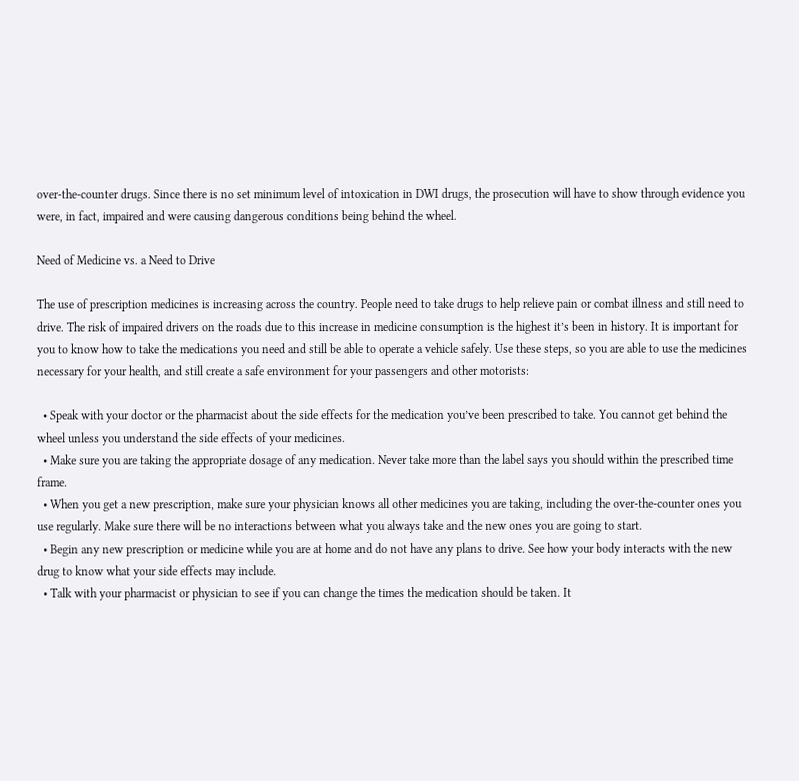over-the-counter drugs. Since there is no set minimum level of intoxication in DWI drugs, the prosecution will have to show through evidence you were, in fact, impaired and were causing dangerous conditions being behind the wheel.

Need of Medicine vs. a Need to Drive

The use of prescription medicines is increasing across the country. People need to take drugs to help relieve pain or combat illness and still need to drive. The risk of impaired drivers on the roads due to this increase in medicine consumption is the highest it’s been in history. It is important for you to know how to take the medications you need and still be able to operate a vehicle safely. Use these steps, so you are able to use the medicines necessary for your health, and still create a safe environment for your passengers and other motorists:

  • Speak with your doctor or the pharmacist about the side effects for the medication you’ve been prescribed to take. You cannot get behind the wheel unless you understand the side effects of your medicines.
  • Make sure you are taking the appropriate dosage of any medication. Never take more than the label says you should within the prescribed time frame.
  • When you get a new prescription, make sure your physician knows all other medicines you are taking, including the over-the-counter ones you use regularly. Make sure there will be no interactions between what you always take and the new ones you are going to start.
  • Begin any new prescription or medicine while you are at home and do not have any plans to drive. See how your body interacts with the new drug to know what your side effects may include.
  • Talk with your pharmacist or physician to see if you can change the times the medication should be taken. It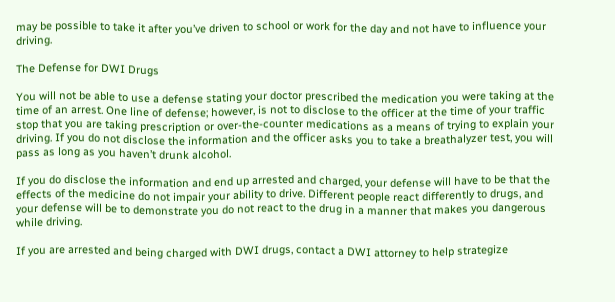may be possible to take it after you’ve driven to school or work for the day and not have to influence your driving.

The Defense for DWI Drugs

You will not be able to use a defense stating your doctor prescribed the medication you were taking at the time of an arrest. One line of defense; however, is not to disclose to the officer at the time of your traffic stop that you are taking prescription or over-the-counter medications as a means of trying to explain your driving. If you do not disclose the information and the officer asks you to take a breathalyzer test, you will pass as long as you haven’t drunk alcohol.

If you do disclose the information and end up arrested and charged, your defense will have to be that the effects of the medicine do not impair your ability to drive. Different people react differently to drugs, and your defense will be to demonstrate you do not react to the drug in a manner that makes you dangerous while driving.

If you are arrested and being charged with DWI drugs, contact a DWI attorney to help strategize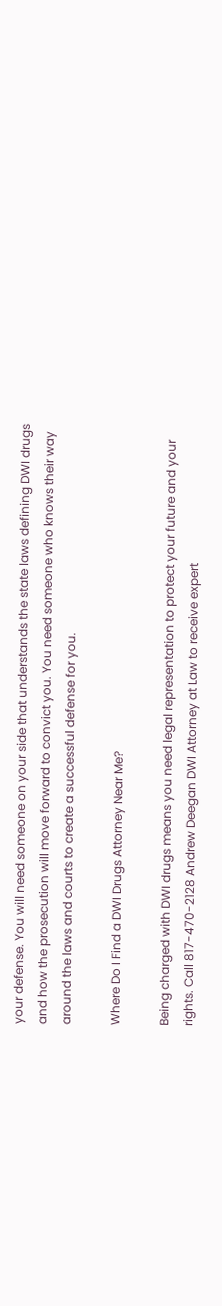your defense. You will need someone on your side that understands the state laws defining DWI drugs and how the prosecution will move forward to convict you. You need someone who knows their way around the laws and courts to create a successful defense for you.

Where Do I Find a DWI Drugs Attorney Near Me?

Being charged with DWI drugs means you need legal representation to protect your future and your rights. Call 817-470-2128 Andrew Deegan DWI Attorney at Law to receive expert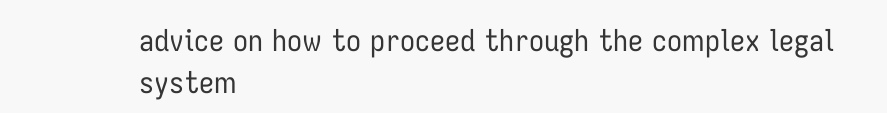advice on how to proceed through the complex legal system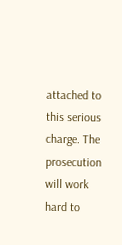attached to this serious charge. The prosecution will work hard to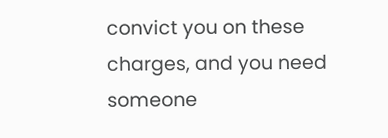convict you on these charges, and you need someone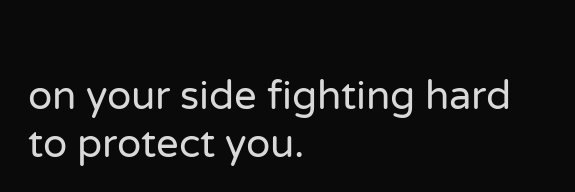on your side fighting hard to protect you.